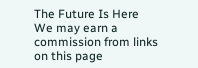The Future Is Here
We may earn a commission from links on this page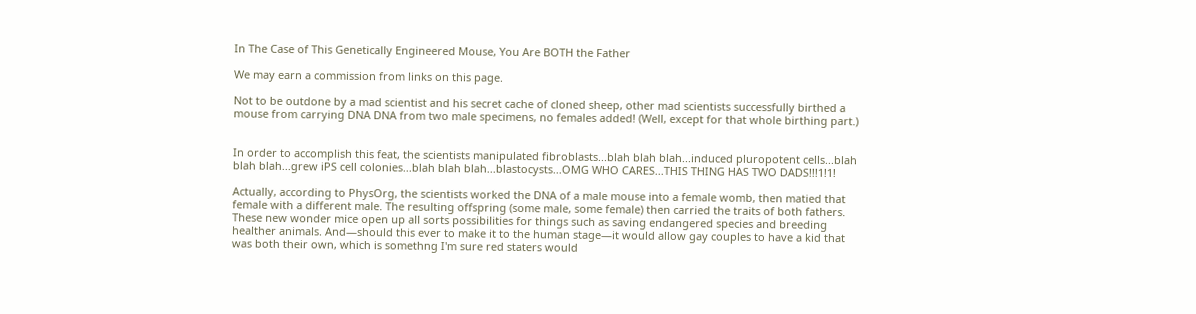In The Case of This Genetically Engineered Mouse, You Are BOTH the Father

We may earn a commission from links on this page.

Not to be outdone by a mad scientist and his secret cache of cloned sheep, other mad scientists successfully birthed a mouse from carrying DNA DNA from two male specimens, no females added! (Well, except for that whole birthing part.)


In order to accomplish this feat, the scientists manipulated fibroblasts...blah blah blah...induced pluropotent cells...blah blah blah...grew iPS cell colonies...blah blah blah...blastocysts...OMG WHO CARES...THIS THING HAS TWO DADS!!!1!1!

Actually, according to PhysOrg, the scientists worked the DNA of a male mouse into a female womb, then matied that female with a different male. The resulting offspring (some male, some female) then carried the traits of both fathers. These new wonder mice open up all sorts possibilities for things such as saving endangered species and breeding healther animals. And—should this ever to make it to the human stage—it would allow gay couples to have a kid that was both their own, which is somethng I'm sure red staters would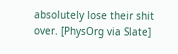absolutely lose their shit over. [PhysOrg via Slate]